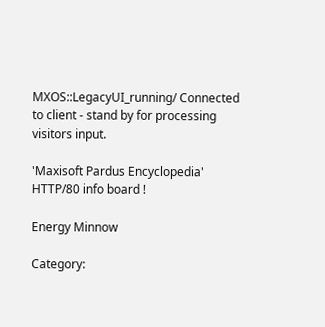MXOS::LegacyUI_running/ Connected to client - stand by for processing visitors input.

'Maxisoft Pardus Encyclopedia' HTTP/80 info board !

Energy Minnow

Category: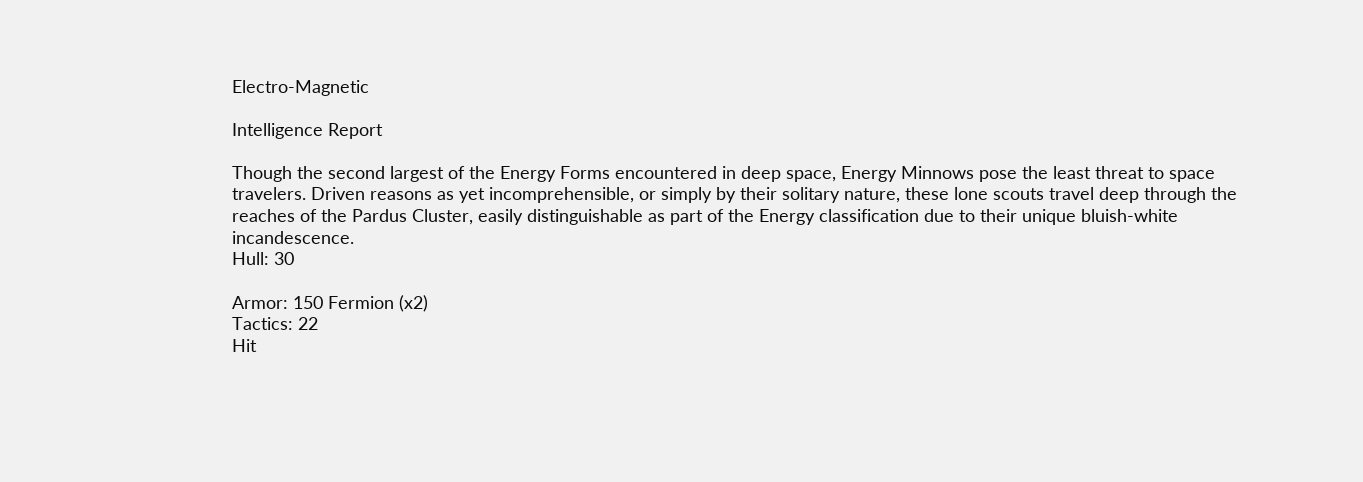Electro-Magnetic

Intelligence Report

Though the second largest of the Energy Forms encountered in deep space, Energy Minnows pose the least threat to space travelers. Driven reasons as yet incomprehensible, or simply by their solitary nature, these lone scouts travel deep through the reaches of the Pardus Cluster, easily distinguishable as part of the Energy classification due to their unique bluish-white incandescence.
Hull: 30

Armor: 150 Fermion (x2)
Tactics: 22
Hit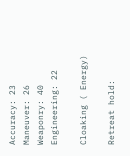Accuracy: 23
Maneuver: 26
Weaponry: 40
Engineering: 22

Cloaking ( Energy)

Retreat hold: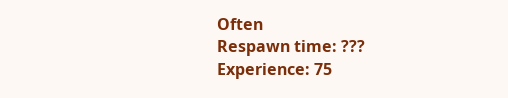Often
Respawn time: ???
Experience: 75